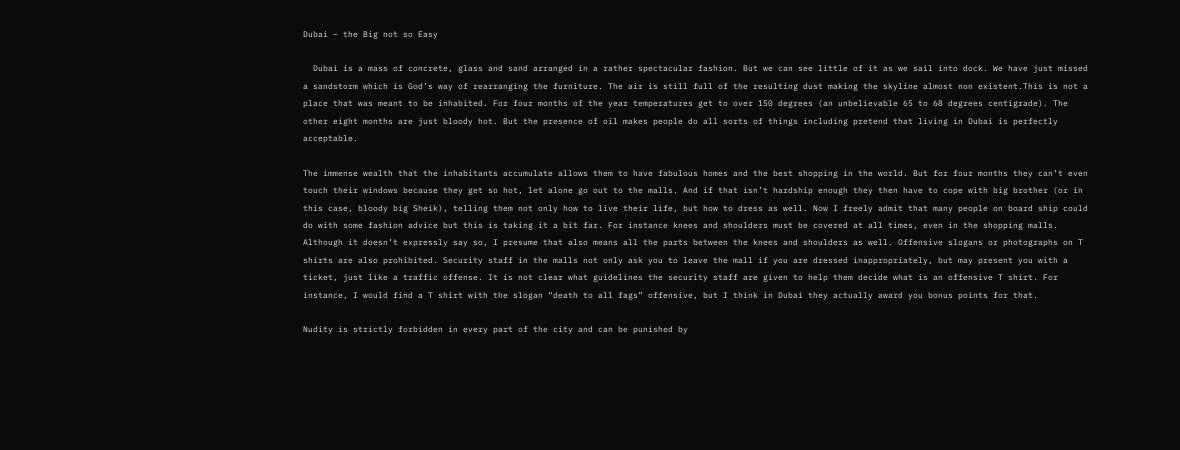Dubai – the Big not so Easy

  Dubai is a mass of concrete, glass and sand arranged in a rather spectacular fashion. But we can see little of it as we sail into dock. We have just missed a sandstorm which is God’s way of rearranging the furniture. The air is still full of the resulting dust making the skyline almost non existent.This is not a place that was meant to be inhabited. For four months of the year temperatures get to over 150 degrees (an unbelievable 65 to 68 degrees centigrade). The other eight months are just bloody hot. But the presence of oil makes people do all sorts of things including pretend that living in Dubai is perfectly acceptable.

The immense wealth that the inhabitants accumulate allows them to have fabulous homes and the best shopping in the world. But for four months they can’t even touch their windows because they get so hot, let alone go out to the malls. And if that isn’t hardship enough they then have to cope with big brother (or in this case, bloody big Sheik), telling them not only how to live their life, but how to dress as well. Now I freely admit that many people on board ship could do with some fashion advice but this is taking it a bit far. For instance knees and shoulders must be covered at all times, even in the shopping malls. Although it doesn’t expressly say so, I presume that also means all the parts between the knees and shoulders as well. Offensive slogans or photographs on T shirts are also prohibited. Security staff in the malls not only ask you to leave the mall if you are dressed inappropriately, but may present you with a ticket, just like a traffic offense. It is not clear what guidelines the security staff are given to help them decide what is an offensive T shirt. For instance, I would find a T shirt with the slogan “death to all fags” offensive, but I think in Dubai they actually award you bonus points for that.

Nudity is strictly forbidden in every part of the city and can be punished by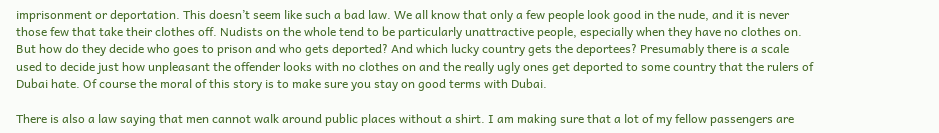imprisonment or deportation. This doesn’t seem like such a bad law. We all know that only a few people look good in the nude, and it is never those few that take their clothes off. Nudists on the whole tend to be particularly unattractive people, especially when they have no clothes on. But how do they decide who goes to prison and who gets deported? And which lucky country gets the deportees? Presumably there is a scale used to decide just how unpleasant the offender looks with no clothes on and the really ugly ones get deported to some country that the rulers of Dubai hate. Of course the moral of this story is to make sure you stay on good terms with Dubai.

There is also a law saying that men cannot walk around public places without a shirt. I am making sure that a lot of my fellow passengers are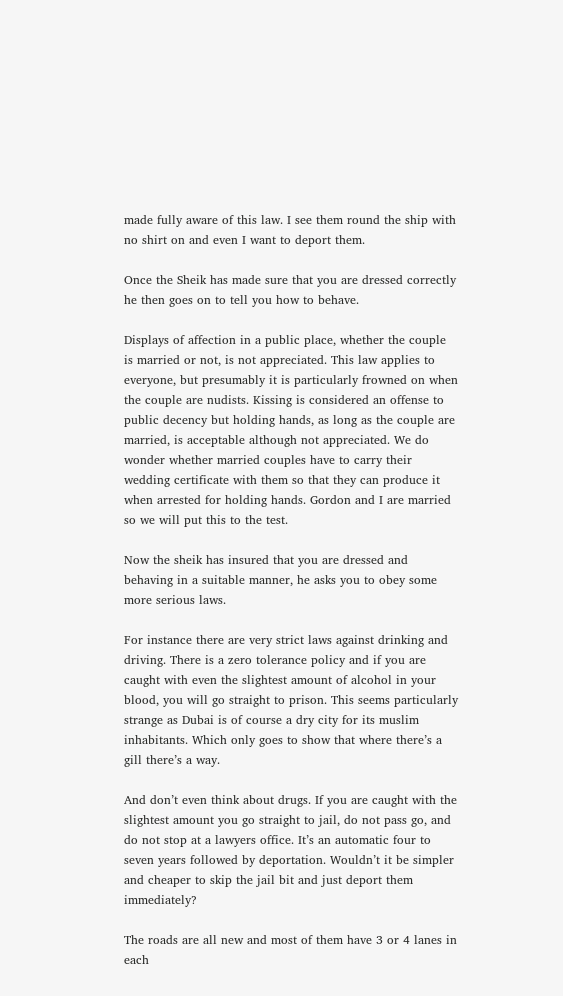made fully aware of this law. I see them round the ship with no shirt on and even I want to deport them.

Once the Sheik has made sure that you are dressed correctly he then goes on to tell you how to behave.

Displays of affection in a public place, whether the couple is married or not, is not appreciated. This law applies to everyone, but presumably it is particularly frowned on when the couple are nudists. Kissing is considered an offense to public decency but holding hands, as long as the couple are married, is acceptable although not appreciated. We do wonder whether married couples have to carry their wedding certificate with them so that they can produce it when arrested for holding hands. Gordon and I are married so we will put this to the test.

Now the sheik has insured that you are dressed and behaving in a suitable manner, he asks you to obey some more serious laws.

For instance there are very strict laws against drinking and driving. There is a zero tolerance policy and if you are caught with even the slightest amount of alcohol in your blood, you will go straight to prison. This seems particularly strange as Dubai is of course a dry city for its muslim inhabitants. Which only goes to show that where there’s a gill there’s a way.

And don’t even think about drugs. If you are caught with the slightest amount you go straight to jail, do not pass go, and do not stop at a lawyers office. It’s an automatic four to seven years followed by deportation. Wouldn’t it be simpler and cheaper to skip the jail bit and just deport them immediately?

The roads are all new and most of them have 3 or 4 lanes in each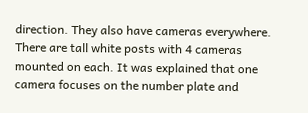direction. They also have cameras everywhere. There are tall white posts with 4 cameras mounted on each. It was explained that one camera focuses on the number plate and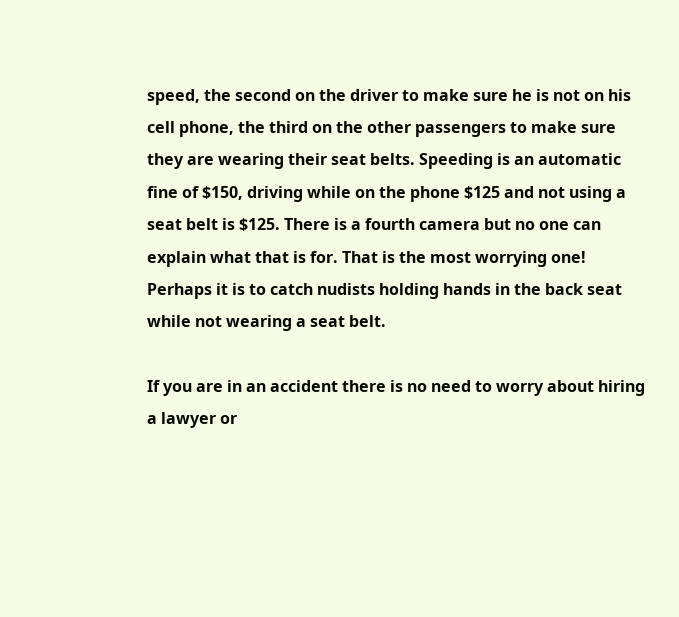speed, the second on the driver to make sure he is not on his cell phone, the third on the other passengers to make sure they are wearing their seat belts. Speeding is an automatic fine of $150, driving while on the phone $125 and not using a seat belt is $125. There is a fourth camera but no one can explain what that is for. That is the most worrying one! Perhaps it is to catch nudists holding hands in the back seat while not wearing a seat belt.

If you are in an accident there is no need to worry about hiring a lawyer or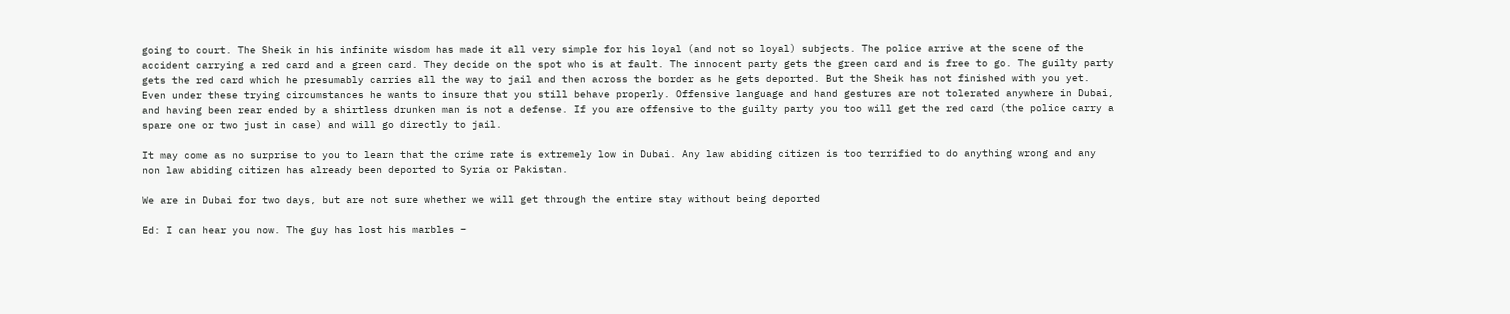going to court. The Sheik in his infinite wisdom has made it all very simple for his loyal (and not so loyal) subjects. The police arrive at the scene of the accident carrying a red card and a green card. They decide on the spot who is at fault. The innocent party gets the green card and is free to go. The guilty party gets the red card which he presumably carries all the way to jail and then across the border as he gets deported. But the Sheik has not finished with you yet. Even under these trying circumstances he wants to insure that you still behave properly. Offensive language and hand gestures are not tolerated anywhere in Dubai, and having been rear ended by a shirtless drunken man is not a defense. If you are offensive to the guilty party you too will get the red card (the police carry a spare one or two just in case) and will go directly to jail.

It may come as no surprise to you to learn that the crime rate is extremely low in Dubai. Any law abiding citizen is too terrified to do anything wrong and any non law abiding citizen has already been deported to Syria or Pakistan.

We are in Dubai for two days, but are not sure whether we will get through the entire stay without being deported

Ed: I can hear you now. The guy has lost his marbles –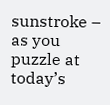sunstroke – as you puzzle at today’s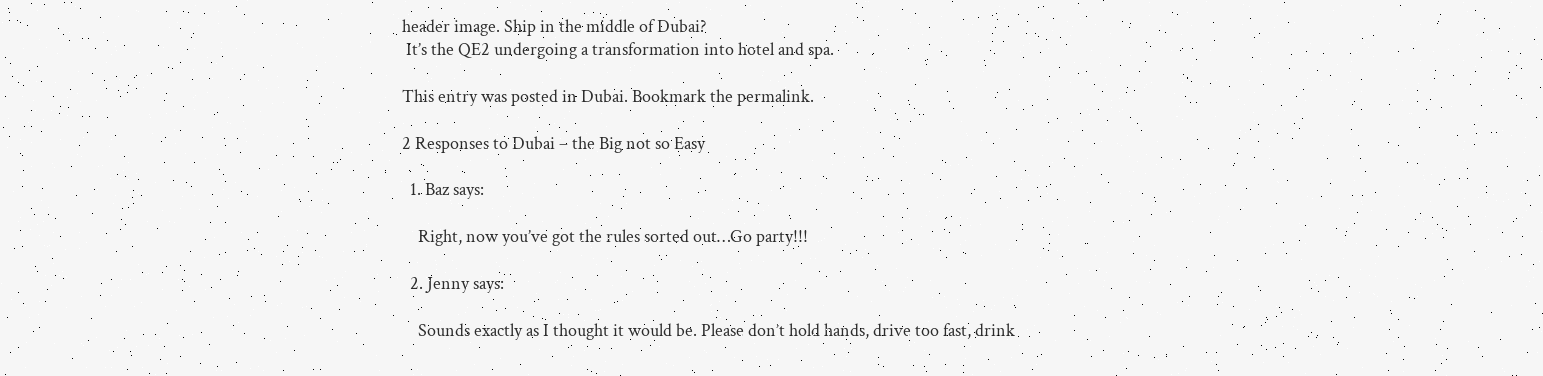header image. Ship in the middle of Dubai?
 It’s the QE2 undergoing a transformation into hotel and spa.

This entry was posted in Dubai. Bookmark the permalink.

2 Responses to Dubai – the Big not so Easy

  1. Baz says:

    Right, now you’ve got the rules sorted out…Go party!!!

  2. Jenny says:

    Sounds exactly as I thought it would be. Please don’t hold hands, drive too fast, drink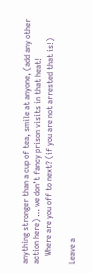anything stronger than a cup of tea, smile at anyone, (add any other action here) … we don’t fancy prison visits in that heat!
    Where are you off to next? (if you are not arrested that is!)

Leave a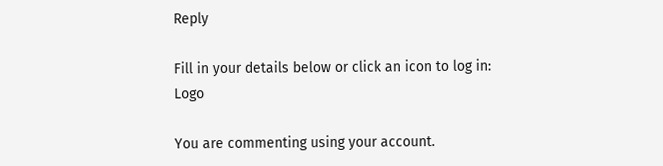Reply

Fill in your details below or click an icon to log in: Logo

You are commenting using your account.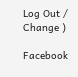Log Out /  Change )

Facebook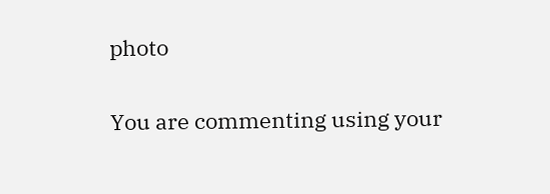photo

You are commenting using your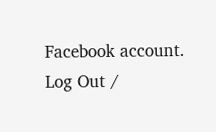Facebook account. Log Out /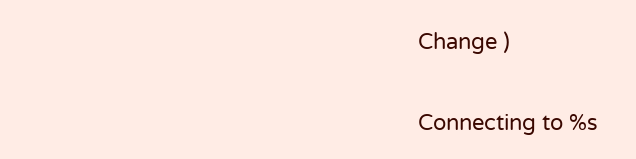Change )

Connecting to %s